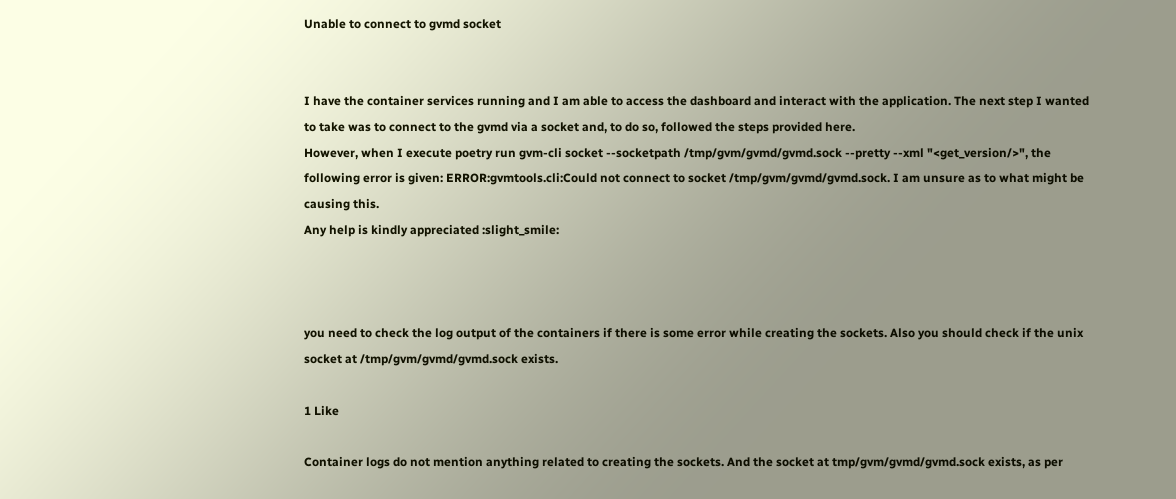Unable to connect to gvmd socket


I have the container services running and I am able to access the dashboard and interact with the application. The next step I wanted to take was to connect to the gvmd via a socket and, to do so, followed the steps provided here.
However, when I execute poetry run gvm-cli socket --socketpath /tmp/gvm/gvmd/gvmd.sock --pretty --xml "<get_version/>", the following error is given: ERROR:gvmtools.cli:Could not connect to socket /tmp/gvm/gvmd/gvmd.sock. I am unsure as to what might be causing this.
Any help is kindly appreciated :slight_smile:



you need to check the log output of the containers if there is some error while creating the sockets. Also you should check if the unix socket at /tmp/gvm/gvmd/gvmd.sock exists.

1 Like

Container logs do not mention anything related to creating the sockets. And the socket at tmp/gvm/gvmd/gvmd.sock exists, as per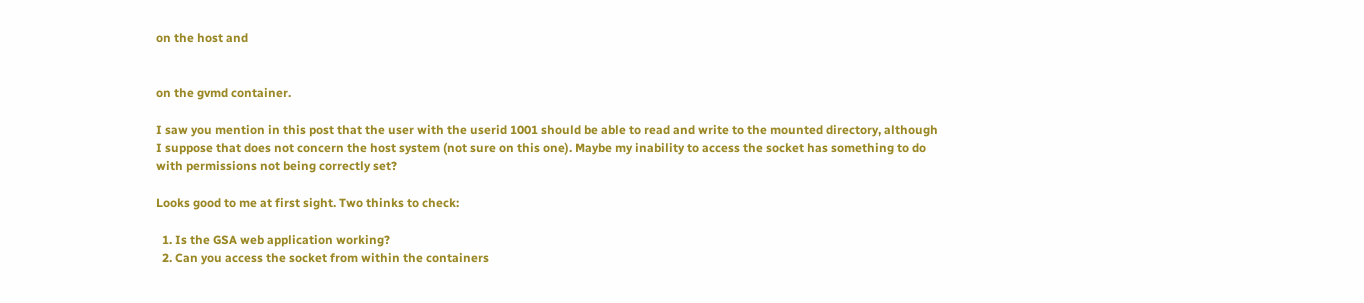on the host and


on the gvmd container.

I saw you mention in this post that the user with the userid 1001 should be able to read and write to the mounted directory, although I suppose that does not concern the host system (not sure on this one). Maybe my inability to access the socket has something to do with permissions not being correctly set?

Looks good to me at first sight. Two thinks to check:

  1. Is the GSA web application working?
  2. Can you access the socket from within the containers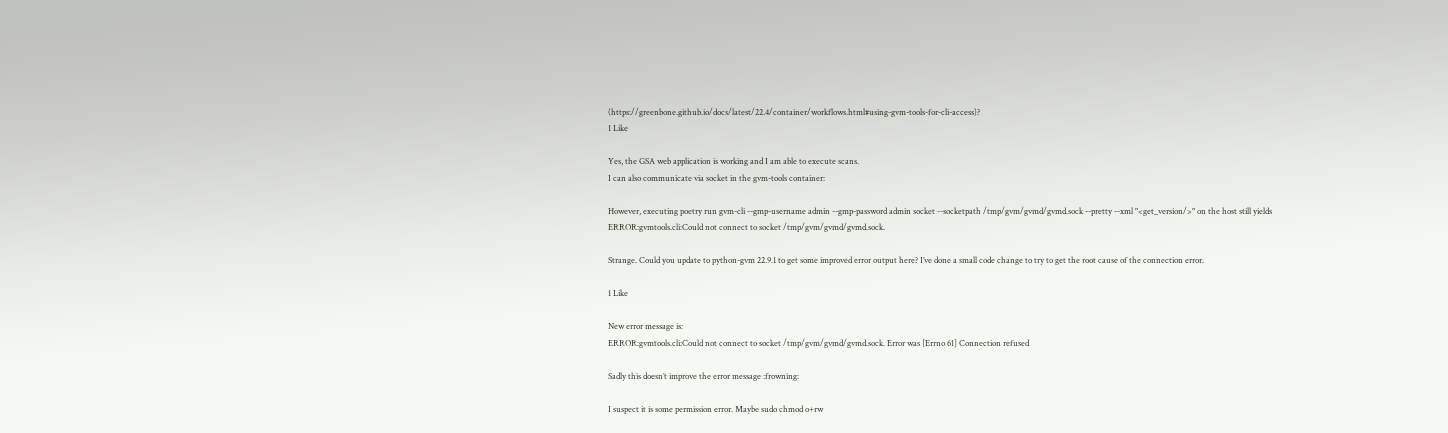(https://greenbone.github.io/docs/latest/22.4/container/workflows.html#using-gvm-tools-for-cli-access)?
1 Like

Yes, the GSA web application is working and I am able to execute scans.
I can also communicate via socket in the gvm-tools container:

However, executing poetry run gvm-cli --gmp-username admin --gmp-password admin socket --socketpath /tmp/gvm/gvmd/gvmd.sock --pretty --xml "<get_version/>" on the host still yields ERROR:gvmtools.cli:Could not connect to socket /tmp/gvm/gvmd/gvmd.sock.

Strange. Could you update to python-gvm 22.9.1 to get some improved error output here? I’ve done a small code change to try to get the root cause of the connection error.

1 Like

New error message is:
ERROR:gvmtools.cli:Could not connect to socket /tmp/gvm/gvmd/gvmd.sock. Error was [Errno 61] Connection refused

Sadly this doesn’t improve the error message :frowning:

I suspect it is some permission error. Maybe sudo chmod o+rw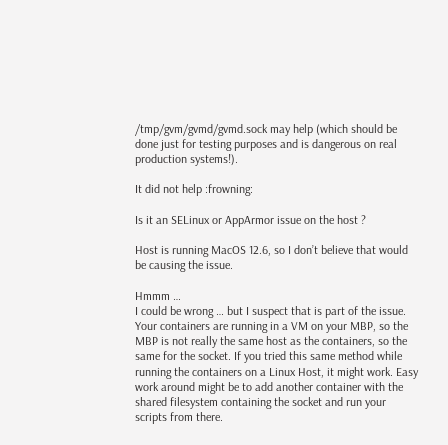/tmp/gvm/gvmd/gvmd.sock may help (which should be done just for testing purposes and is dangerous on real production systems!).

It did not help :frowning:

Is it an SELinux or AppArmor issue on the host ?

Host is running MacOS 12.6, so I don’t believe that would be causing the issue.

Hmmm …
I could be wrong … but I suspect that is part of the issue. Your containers are running in a VM on your MBP, so the MBP is not really the same host as the containers, so the same for the socket. If you tried this same method while running the containers on a Linux Host, it might work. Easy work around might be to add another container with the shared filesystem containing the socket and run your scripts from there.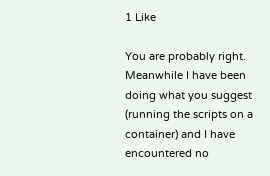1 Like

You are probably right. Meanwhile I have been doing what you suggest (running the scripts on a container) and I have encountered no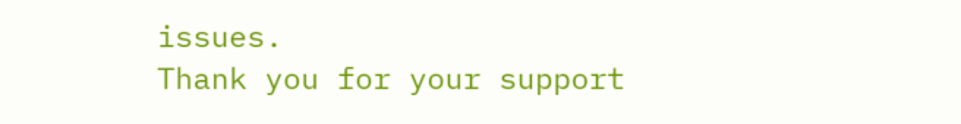issues.
Thank you for your support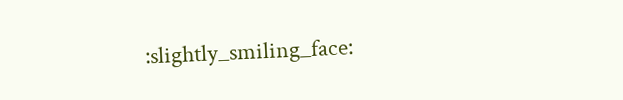:slightly_smiling_face: